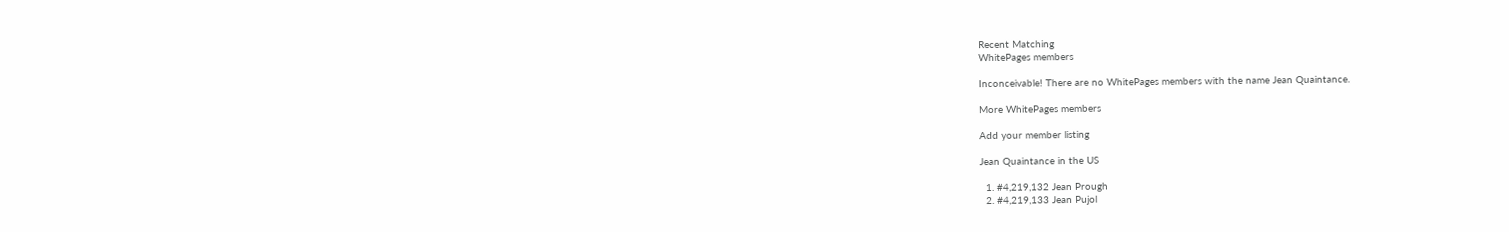Recent Matching
WhitePages members

Inconceivable! There are no WhitePages members with the name Jean Quaintance.

More WhitePages members

Add your member listing

Jean Quaintance in the US

  1. #4,219,132 Jean Prough
  2. #4,219,133 Jean Pujol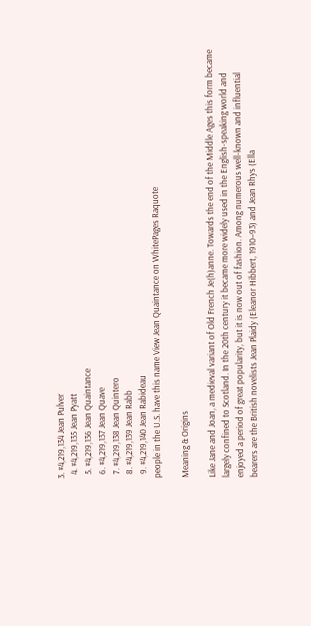3. #4,219,134 Jean Pulver
  4. #4,219,135 Jean Pyatt
  5. #4,219,136 Jean Quaintance
  6. #4,219,137 Jean Quave
  7. #4,219,138 Jean Quintero
  8. #4,219,139 Jean Rabb
  9. #4,219,140 Jean Rabideau
people in the U.S. have this name View Jean Quaintance on WhitePages Raquote

Meaning & Origins

Like Jane and Joan, a medieval variant of Old French Je(h)anne. Towards the end of the Middle Ages this form became largely confined to Scotland. In the 20th century it became more widely used in the English-speaking world and enjoyed a period of great popularity, but it is now out of fashion. Among numerous well-known and influential bearers are the British novelists Jean Plaidy (Eleanor Hibbert, 1910–93) and Jean Rhys (Ella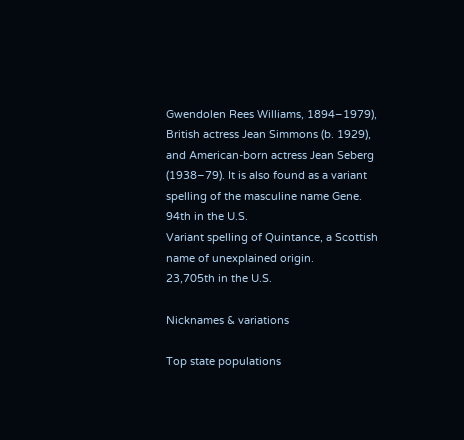Gwendolen Rees Williams, 1894–1979), British actress Jean Simmons (b. 1929), and American-born actress Jean Seberg (1938–79). It is also found as a variant spelling of the masculine name Gene.
94th in the U.S.
Variant spelling of Quintance, a Scottish name of unexplained origin.
23,705th in the U.S.

Nicknames & variations

Top state populations